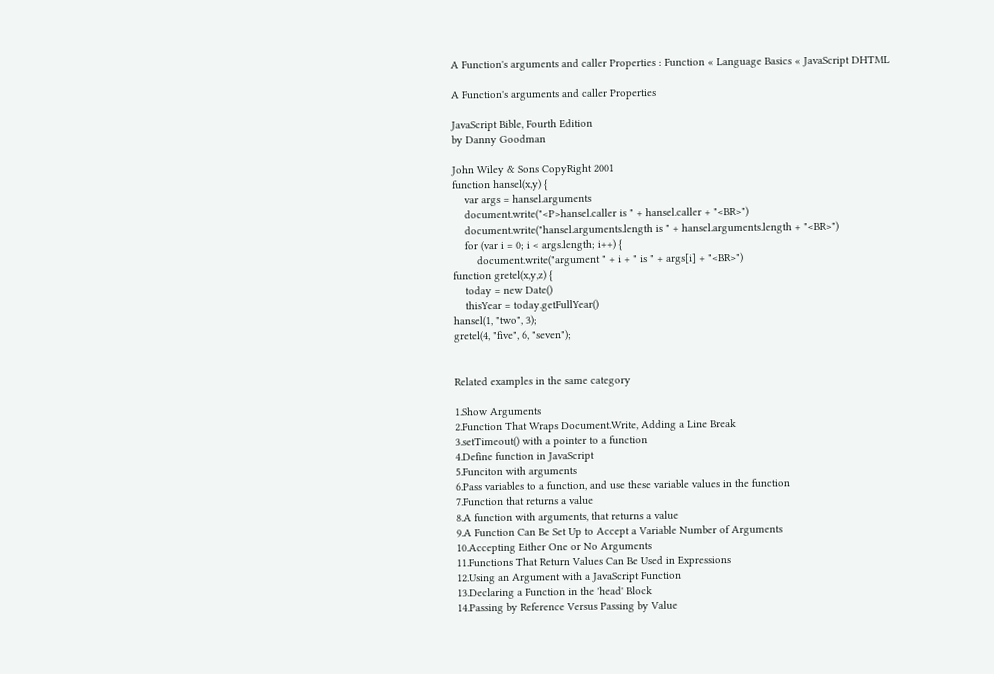A Function's arguments and caller Properties : Function « Language Basics « JavaScript DHTML

A Function's arguments and caller Properties

JavaScript Bible, Fourth Edition
by Danny Goodman

John Wiley & Sons CopyRight 2001
function hansel(x,y) {
    var args = hansel.arguments
    document.write("<P>hansel.caller is " + hansel.caller + "<BR>")
    document.write("hansel.arguments.length is " + hansel.arguments.length + "<BR>")
    for (var i = 0; i < args.length; i++) {
        document.write("argument " + i + " is " + args[i] + "<BR>")
function gretel(x,y,z) {
    today = new Date()
    thisYear = today.getFullYear()
hansel(1, "two", 3);
gretel(4, "five", 6, "seven");


Related examples in the same category

1.Show Arguments
2.Function That Wraps Document.Write, Adding a Line Break
3.setTimeout() with a pointer to a function
4.Define function in JavaScript
5.Funciton with arguments
6.Pass variables to a function, and use these variable values in the function
7.Function that returns a value
8.A function with arguments, that returns a value
9.A Function Can Be Set Up to Accept a Variable Number of Arguments
10.Accepting Either One or No Arguments
11.Functions That Return Values Can Be Used in Expressions
12.Using an Argument with a JavaScript Function
13.Declaring a Function in the 'head' Block
14.Passing by Reference Versus Passing by Value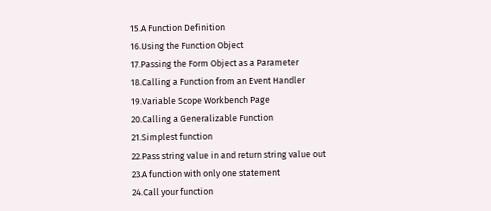15.A Function Definition
16.Using the Function Object
17.Passing the Form Object as a Parameter
18.Calling a Function from an Event Handler
19.Variable Scope Workbench Page
20.Calling a Generalizable Function
21.Simplest function
22.Pass string value in and return string value out
23.A function with only one statement
24.Call your function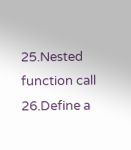25.Nested function call
26.Define a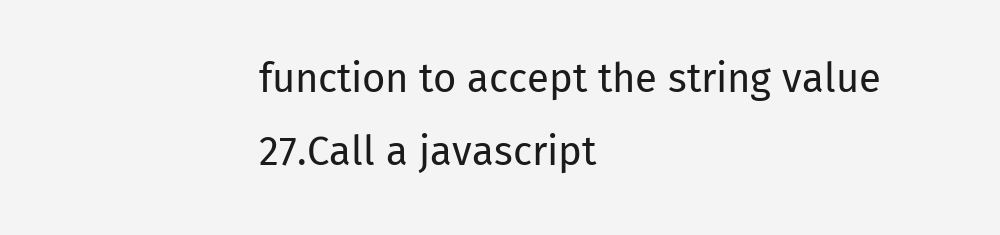function to accept the string value
27.Call a javascript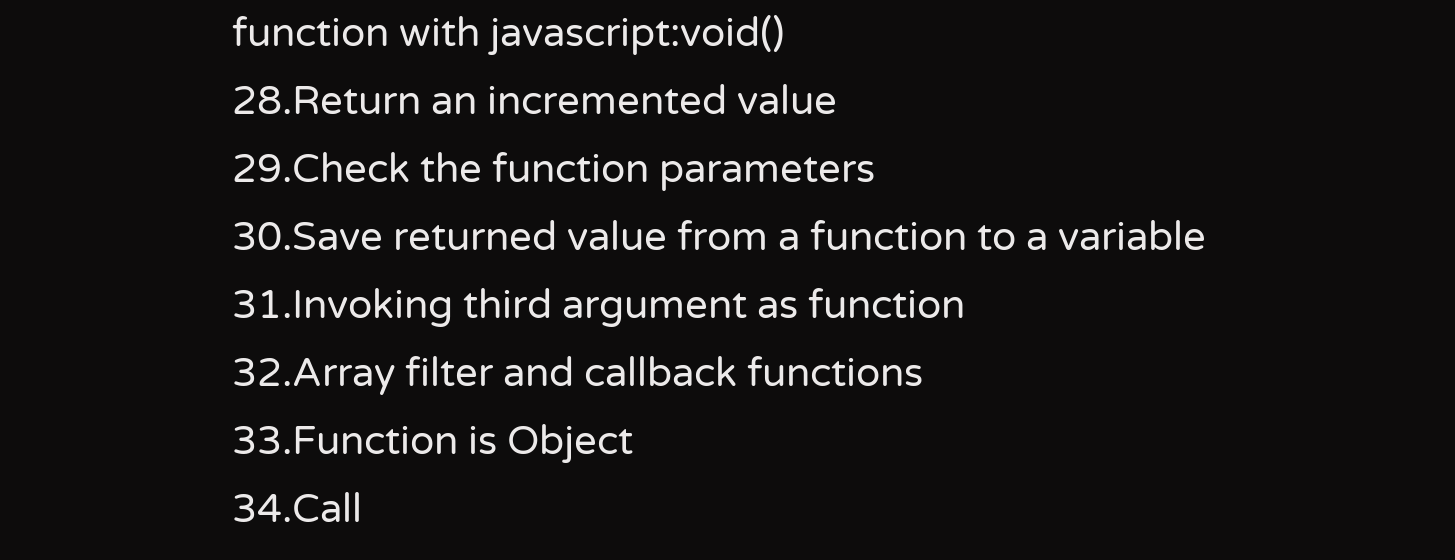function with javascript:void()
28.Return an incremented value
29.Check the function parameters
30.Save returned value from a function to a variable
31.Invoking third argument as function
32.Array filter and callback functions
33.Function is Object
34.Call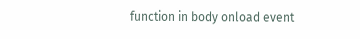function in body onload event